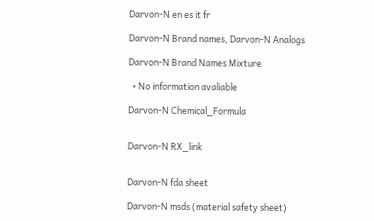Darvon-N en es it fr

Darvon-N Brand names, Darvon-N Analogs

Darvon-N Brand Names Mixture

  • No information avaliable

Darvon-N Chemical_Formula


Darvon-N RX_link


Darvon-N fda sheet

Darvon-N msds (material safety sheet)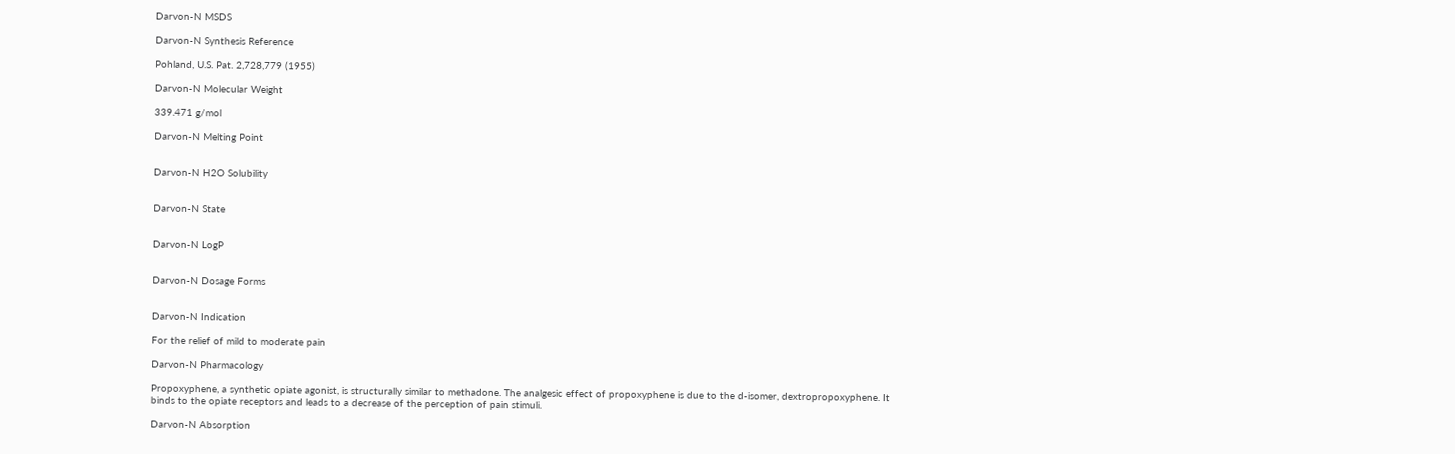Darvon-N MSDS

Darvon-N Synthesis Reference

Pohland, U.S. Pat. 2,728,779 (1955)

Darvon-N Molecular Weight

339.471 g/mol

Darvon-N Melting Point


Darvon-N H2O Solubility


Darvon-N State


Darvon-N LogP


Darvon-N Dosage Forms


Darvon-N Indication

For the relief of mild to moderate pain

Darvon-N Pharmacology

Propoxyphene, a synthetic opiate agonist, is structurally similar to methadone. The analgesic effect of propoxyphene is due to the d-isomer, dextropropoxyphene. It binds to the opiate receptors and leads to a decrease of the perception of pain stimuli.

Darvon-N Absorption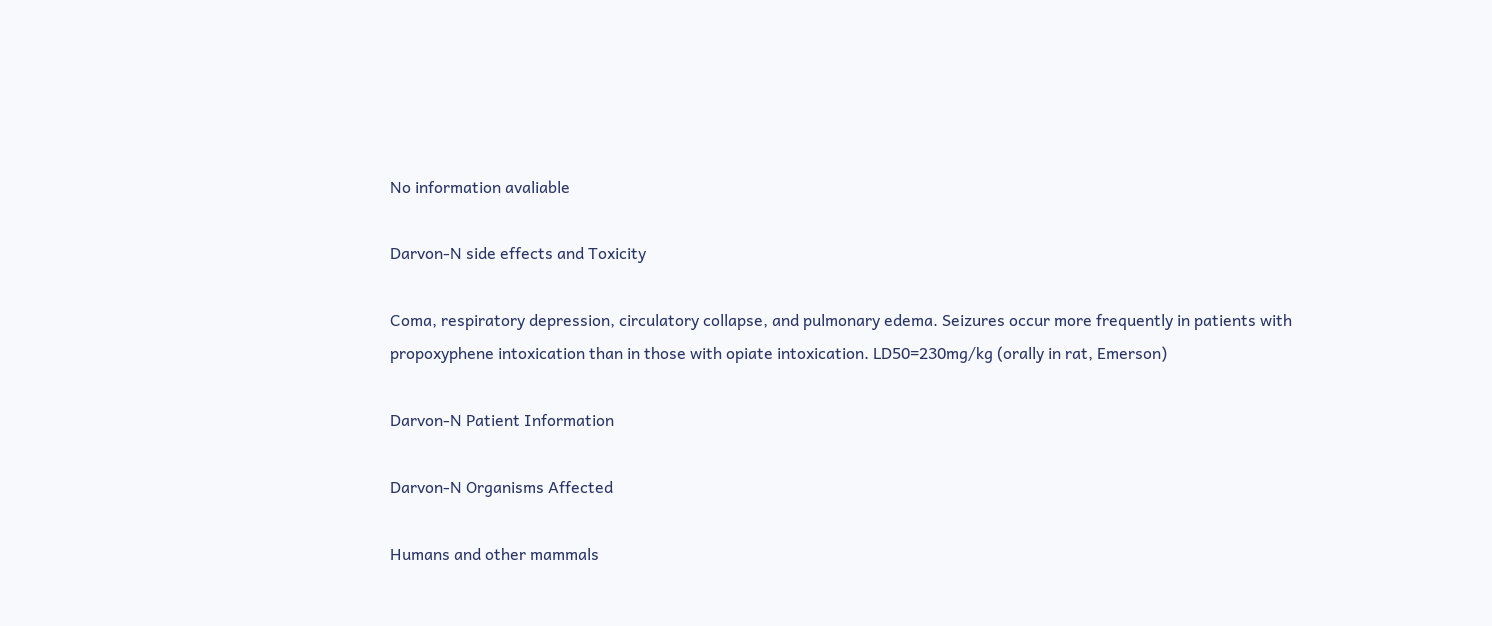No information avaliable

Darvon-N side effects and Toxicity

Coma, respiratory depression, circulatory collapse, and pulmonary edema. Seizures occur more frequently in patients with propoxyphene intoxication than in those with opiate intoxication. LD50=230mg/kg (orally in rat, Emerson)

Darvon-N Patient Information

Darvon-N Organisms Affected

Humans and other mammals